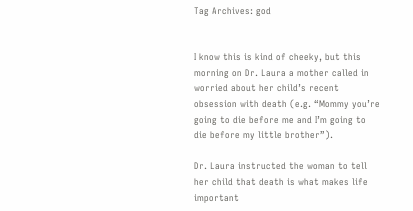Tag Archives: god


I know this is kind of cheeky, but this morning on Dr. Laura a mother called in worried about her child’s recent obsession with death (e.g. “Mommy you’re going to die before me and I’m going to die before my little brother”).

Dr. Laura instructed the woman to tell her child that death is what makes life important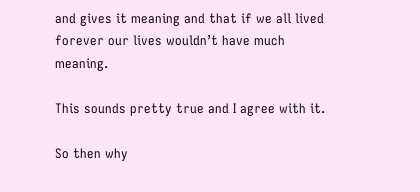and gives it meaning and that if we all lived forever our lives wouldn’t have much meaning.

This sounds pretty true and I agree with it.

So then why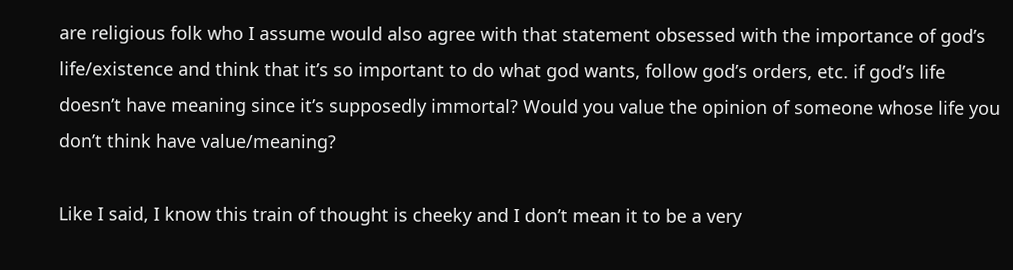are religious folk who I assume would also agree with that statement obsessed with the importance of god’s life/existence and think that it’s so important to do what god wants, follow god’s orders, etc. if god’s life doesn’t have meaning since it’s supposedly immortal? Would you value the opinion of someone whose life you don’t think have value/meaning?

Like I said, I know this train of thought is cheeky and I don’t mean it to be a very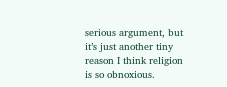serious argument, but it’s just another tiny reason I think religion is so obnoxious.